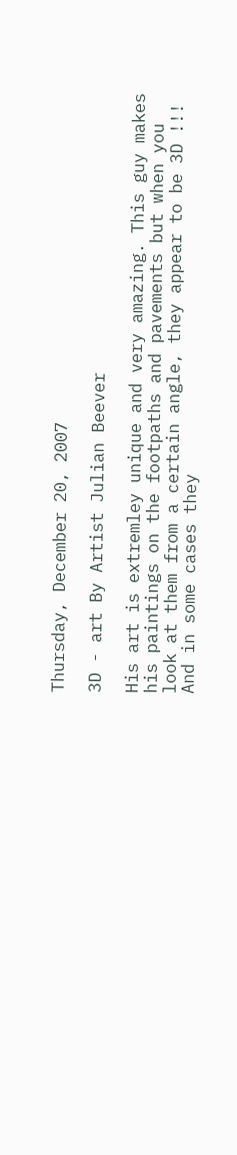Thursday, December 20, 2007

3D - art By Artist Julian Beever

His art is extremley unique and very amazing. This guy makes
his paintings on the footpaths and pavements but when you
look at them from a certain angle, they appear to be 3D !!!
And in some cases they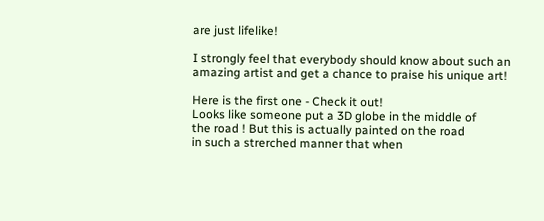are just lifelike!

I strongly feel that everybody should know about such an
amazing artist and get a chance to praise his unique art!

Here is the first one - Check it out!
Looks like someone put a 3D globe in the middle of
the road ! But this is actually painted on the road
in such a strerched manner that when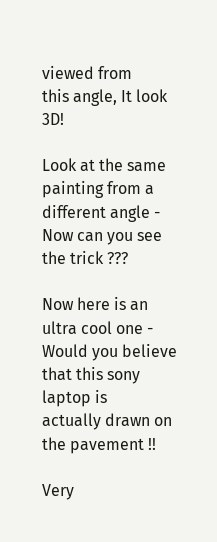viewed from
this angle, It look 3D!

Look at the same painting from a different angle -
Now can you see the trick ???

Now here is an ultra cool one -
Would you believe that this sony laptop is
actually drawn on the pavement !!

Very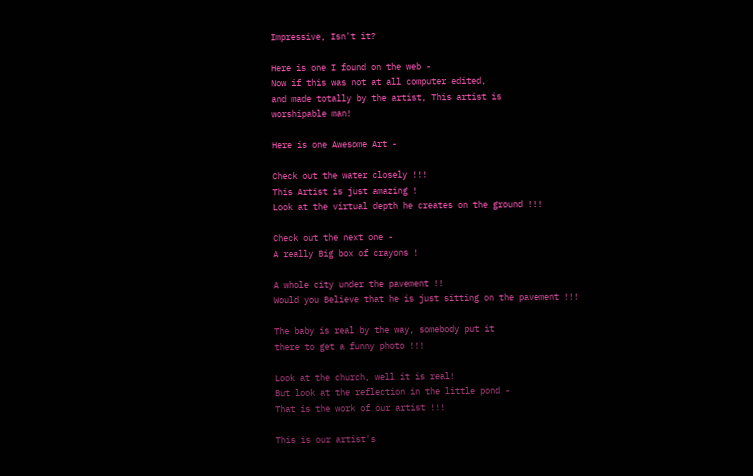Impressive, Isn't it?

Here is one I found on the web -
Now if this was not at all computer edited,
and made totally by the artist, This artist is
worshipable man!

Here is one Awesome Art -

Check out the water closely !!!
This Artist is just amazing !
Look at the virtual depth he creates on the ground !!!

Check out the next one -
A really Big box of crayons !

A whole city under the pavement !!
Would you Believe that he is just sitting on the pavement !!!

The baby is real by the way, somebody put it
there to get a funny photo !!!

Look at the church, well it is real!
But look at the reflection in the little pond -
That is the work of our artist !!!

This is our artist's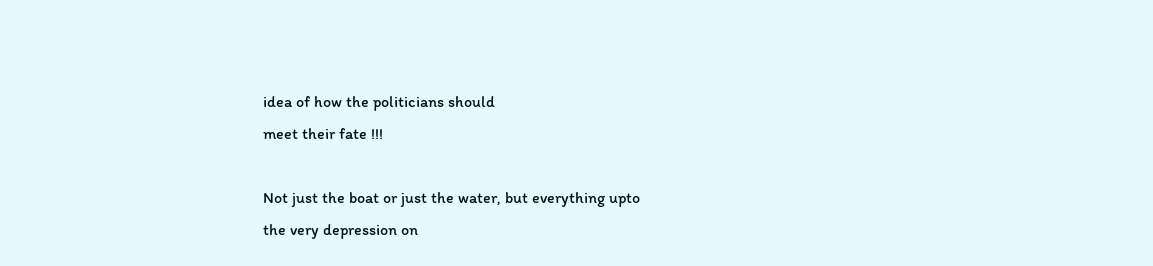idea of how the politicians should
meet their fate !!!

Not just the boat or just the water, but everything upto
the very depression on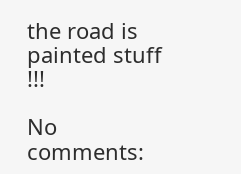the road is painted stuff !!!

No comments: